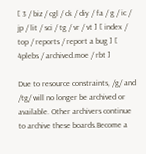[ 3 / biz / cgl / ck / diy / fa / g / ic / jp / lit / sci / tg / vr / vt ] [ index / top / reports / report a bug ] [ 4plebs / archived.moe / rbt ]

Due to resource constraints, /g/ and /tg/ will no longer be archived or available. Other archivers continue to archive these boards.Become a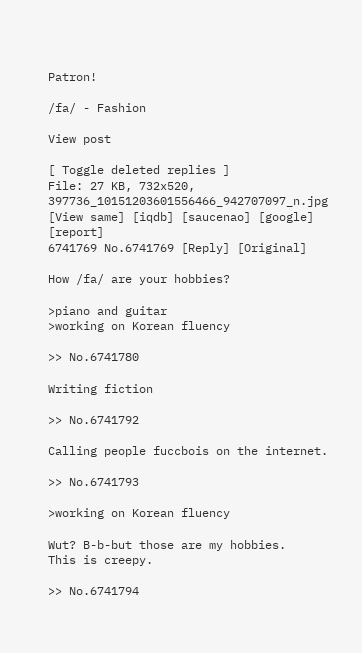Patron!

/fa/ - Fashion

View post

[ Toggle deleted replies ]
File: 27 KB, 732x520, 397736_10151203601556466_942707097_n.jpg [View same] [iqdb] [saucenao] [google] [report]
6741769 No.6741769 [Reply] [Original]

How /fa/ are your hobbies?

>piano and guitar
>working on Korean fluency

>> No.6741780

Writing fiction

>> No.6741792

Calling people fuccbois on the internet.

>> No.6741793

>working on Korean fluency

Wut? B-b-but those are my hobbies.
This is creepy.

>> No.6741794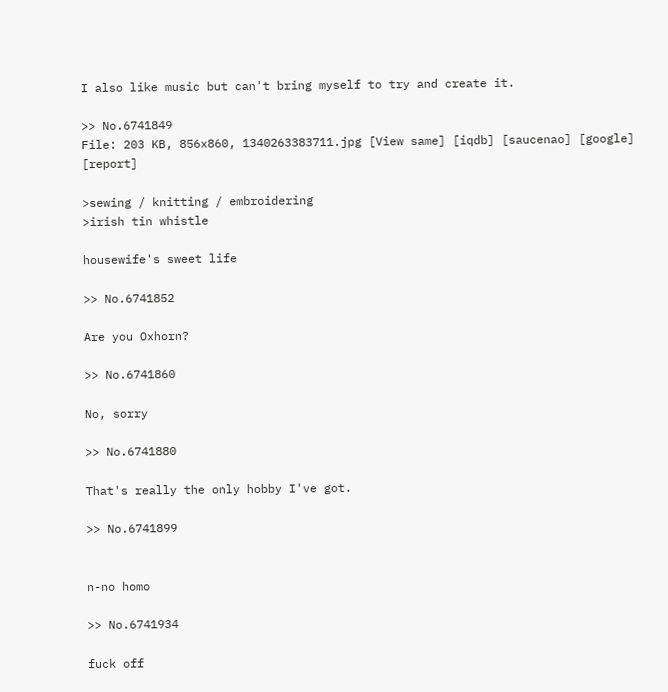I also like music but can't bring myself to try and create it.

>> No.6741849
File: 203 KB, 856x860, 1340263383711.jpg [View same] [iqdb] [saucenao] [google] [report]

>sewing / knitting / embroidering
>irish tin whistle

housewife's sweet life

>> No.6741852

Are you Oxhorn?

>> No.6741860

No, sorry

>> No.6741880

That's really the only hobby I've got.

>> No.6741899


n-no homo

>> No.6741934

fuck off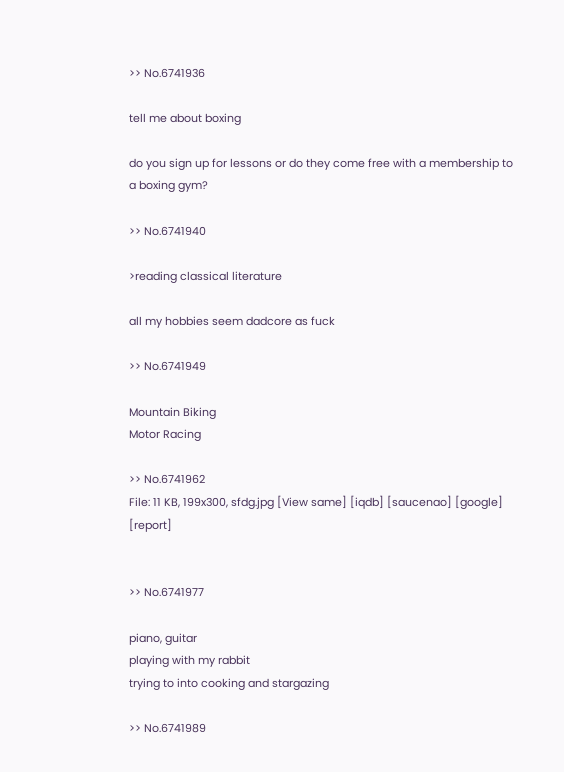>> No.6741936

tell me about boxing

do you sign up for lessons or do they come free with a membership to a boxing gym?

>> No.6741940

>reading classical literature

all my hobbies seem dadcore as fuck

>> No.6741949

Mountain Biking
Motor Racing

>> No.6741962
File: 11 KB, 199x300, sfdg.jpg [View same] [iqdb] [saucenao] [google] [report]


>> No.6741977

piano, guitar
playing with my rabbit
trying to into cooking and stargazing

>> No.6741989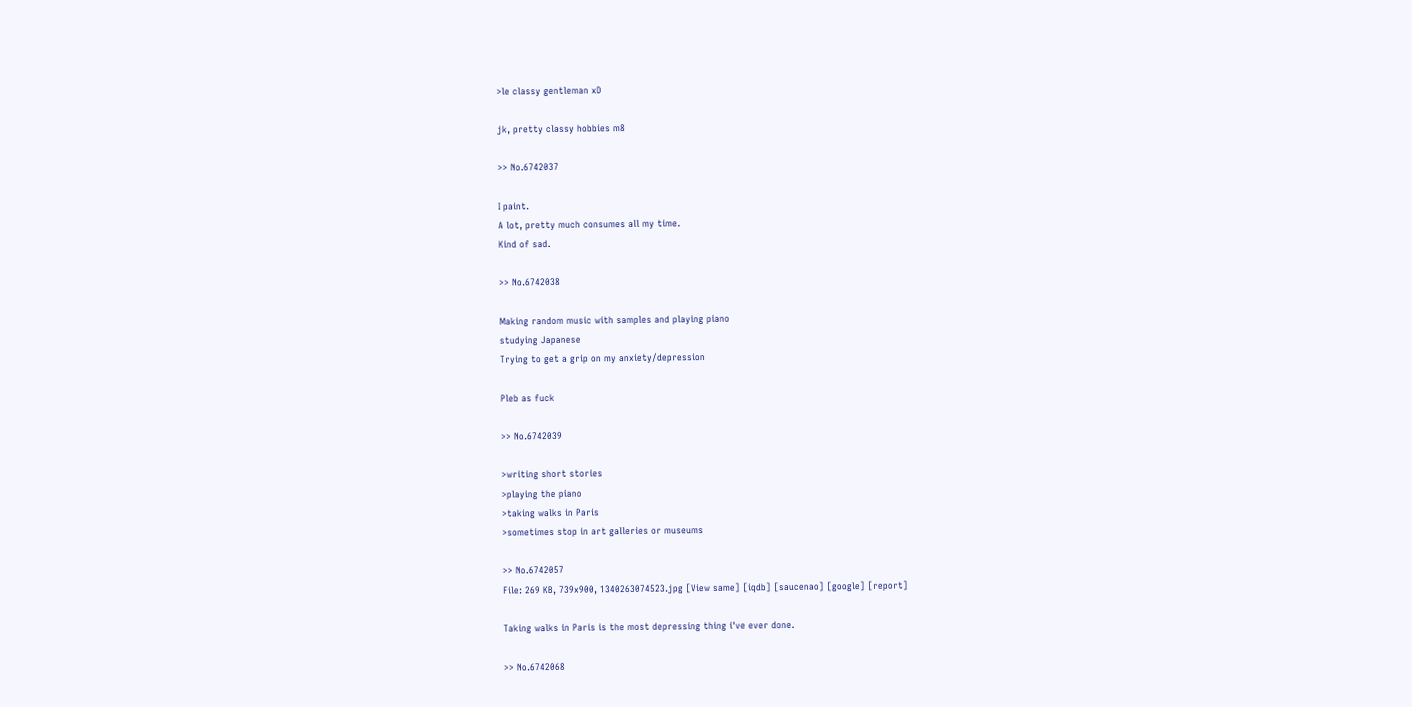>le classy gentleman xD

jk, pretty classy hobbies m8

>> No.6742037

I paint.
A lot, pretty much consumes all my time.
Kind of sad.

>> No.6742038

Making random music with samples and playing piano
studying Japanese
Trying to get a grip on my anxiety/depression

Pleb as fuck

>> No.6742039

>writing short stories
>playing the piano
>taking walks in Paris
>sometimes stop in art galleries or museums

>> No.6742057
File: 269 KB, 739x900, 1340263074523.jpg [View same] [iqdb] [saucenao] [google] [report]

Taking walks in Paris is the most depressing thing i've ever done.

>> No.6742068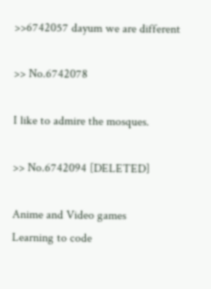>>6742057 dayum we are different

>> No.6742078

I like to admire the mosques.

>> No.6742094 [DELETED]

Anime and Video games
Learning to code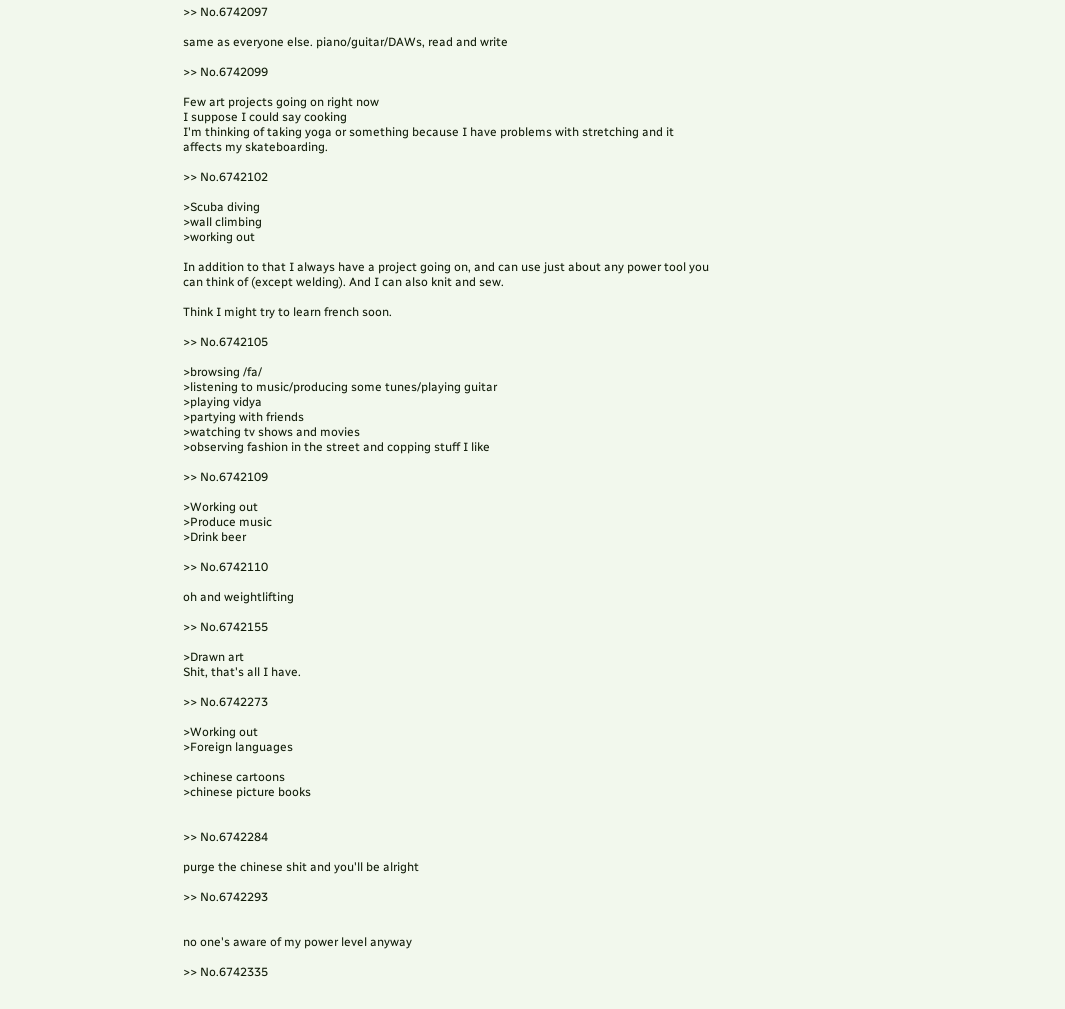>> No.6742097

same as everyone else. piano/guitar/DAWs, read and write

>> No.6742099

Few art projects going on right now
I suppose I could say cooking
I'm thinking of taking yoga or something because I have problems with stretching and it affects my skateboarding.

>> No.6742102

>Scuba diving
>wall climbing
>working out

In addition to that I always have a project going on, and can use just about any power tool you can think of (except welding). And I can also knit and sew.

Think I might try to learn french soon.

>> No.6742105

>browsing /fa/
>listening to music/producing some tunes/playing guitar
>playing vidya
>partying with friends
>watching tv shows and movies
>observing fashion in the street and copping stuff I like

>> No.6742109

>Working out
>Produce music
>Drink beer

>> No.6742110

oh and weightlifting

>> No.6742155

>Drawn art
Shit, that's all I have.

>> No.6742273

>Working out
>Foreign languages

>chinese cartoons
>chinese picture books


>> No.6742284

purge the chinese shit and you'll be alright

>> No.6742293


no one's aware of my power level anyway

>> No.6742335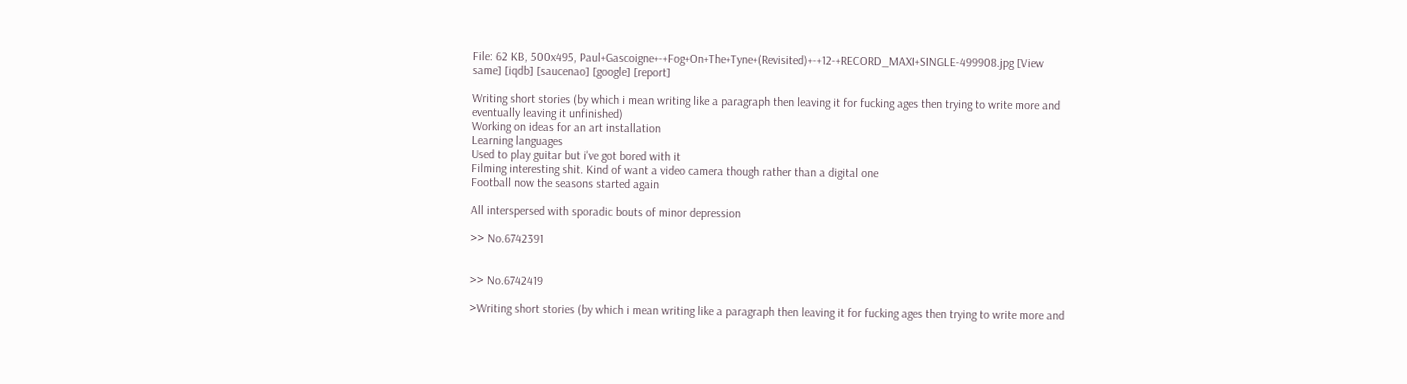File: 62 KB, 500x495, Paul+Gascoigne+-+Fog+On+The+Tyne+(Revisited)+-+12-+RECORD_MAXI+SINGLE-499908.jpg [View same] [iqdb] [saucenao] [google] [report]

Writing short stories (by which i mean writing like a paragraph then leaving it for fucking ages then trying to write more and eventually leaving it unfinished)
Working on ideas for an art installation
Learning languages
Used to play guitar but i've got bored with it
Filming interesting shit. Kind of want a video camera though rather than a digital one
Football now the seasons started again

All interspersed with sporadic bouts of minor depression

>> No.6742391


>> No.6742419

>Writing short stories (by which i mean writing like a paragraph then leaving it for fucking ages then trying to write more and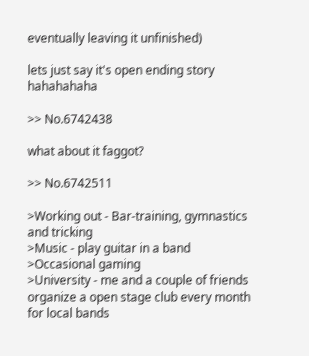eventually leaving it unfinished)

lets just say it's open ending story hahahahaha

>> No.6742438

what about it faggot?

>> No.6742511

>Working out - Bar-training, gymnastics and tricking
>Music - play guitar in a band
>Occasional gaming
>University - me and a couple of friends organize a open stage club every month for local bands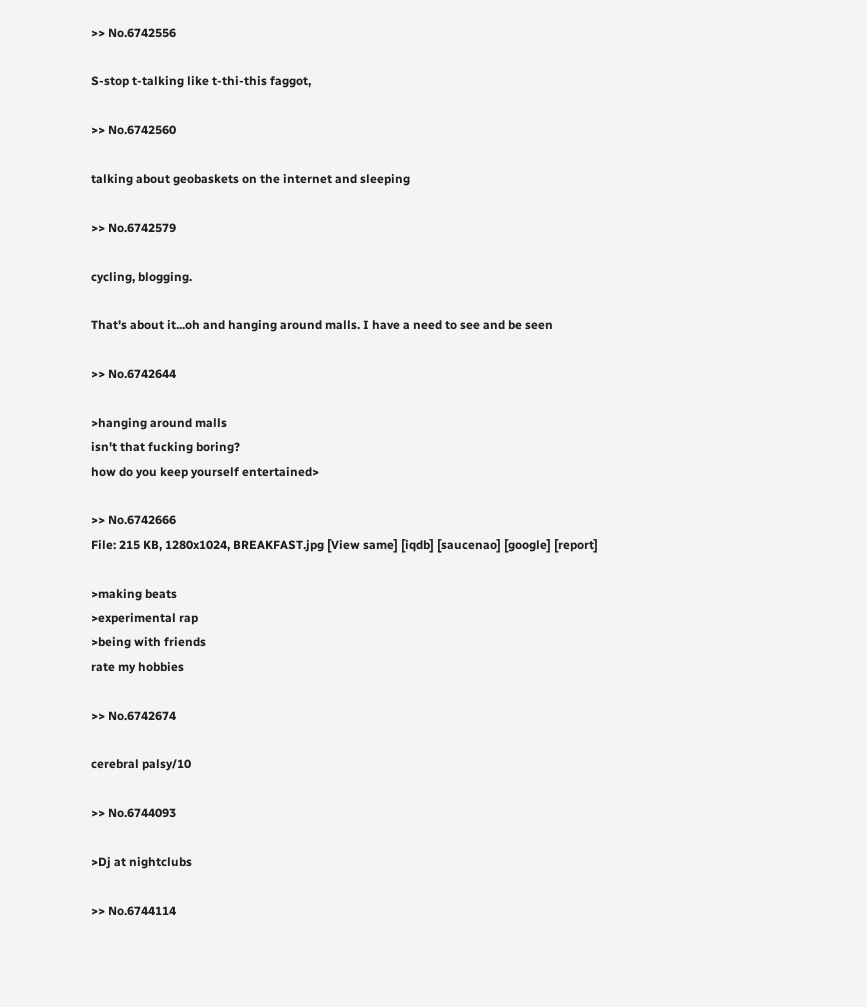>> No.6742556

S-stop t-talking like t-thi-this faggot,

>> No.6742560

talking about geobaskets on the internet and sleeping

>> No.6742579

cycling, blogging.

That's about it...oh and hanging around malls. I have a need to see and be seen

>> No.6742644

>hanging around malls
isn't that fucking boring?
how do you keep yourself entertained>

>> No.6742666
File: 215 KB, 1280x1024, BREAKFAST.jpg [View same] [iqdb] [saucenao] [google] [report]

>making beats
>experimental rap
>being with friends
rate my hobbies

>> No.6742674

cerebral palsy/10

>> No.6744093

>Dj at nightclubs

>> No.6744114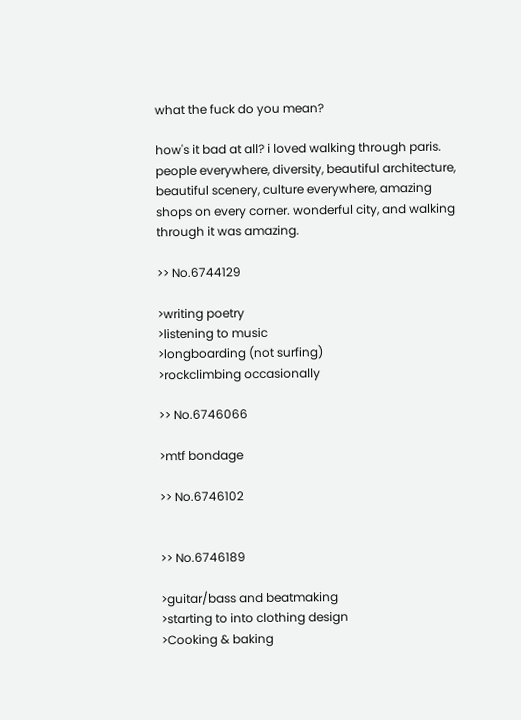what the fuck do you mean?

how's it bad at all? i loved walking through paris. people everywhere, diversity, beautiful architecture, beautiful scenery, culture everywhere, amazing shops on every corner. wonderful city, and walking through it was amazing.

>> No.6744129

>writing poetry
>listening to music
>longboarding (not surfing)
>rockclimbing occasionally

>> No.6746066

>mtf bondage

>> No.6746102


>> No.6746189

>guitar/bass and beatmaking
>starting to into clothing design
>Cooking & baking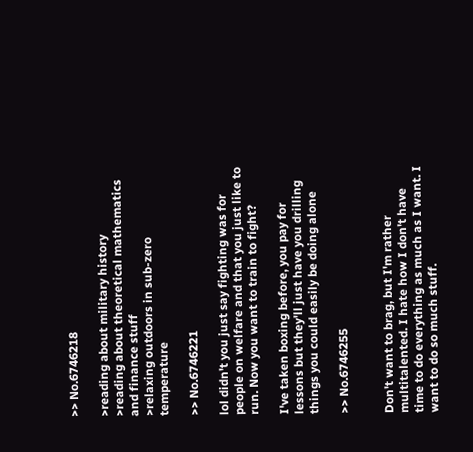>> No.6746218

>reading about military history
>reading about theoretical mathematics and finance stuff
>relaxing outdoors in sub-zero temperature

>> No.6746221

lol didn't you just say fighting was for people on welfare and that you just like to run. Now you want to train to fight?

I've taken boxing before, you pay for lessons but they'll just have you drilling things you could easily be doing alone

>> No.6746255


Don't want to brag, but I'm rather multitalented. I hate how I don't have time to do everything as much as I want. I want to do so much stuff.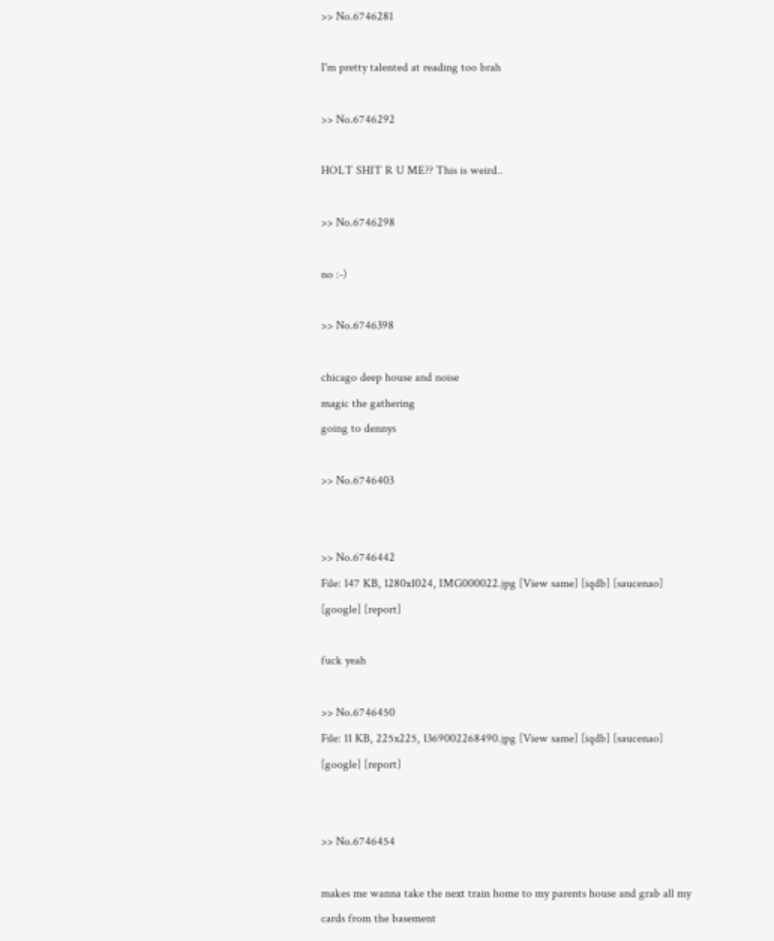>> No.6746281

I'm pretty talented at reading too brah

>> No.6746292

HOLT SHIT R U ME?? This is weird..

>> No.6746298

no :-)

>> No.6746398

chicago deep house and noise
magic the gathering
going to dennys

>> No.6746403


>> No.6746442
File: 147 KB, 1280x1024, IMG000022.jpg [View same] [iqdb] [saucenao] [google] [report]

fuck yeah

>> No.6746450
File: 11 KB, 225x225, 1369002268490.jpg [View same] [iqdb] [saucenao] [google] [report]


>> No.6746454

makes me wanna take the next train home to my parents house and grab all my cards from the basement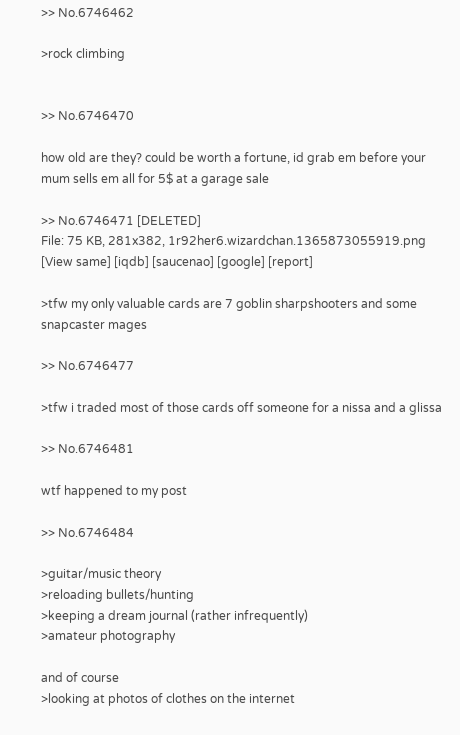>> No.6746462

>rock climbing


>> No.6746470

how old are they? could be worth a fortune, id grab em before your mum sells em all for 5$ at a garage sale

>> No.6746471 [DELETED]
File: 75 KB, 281x382, 1r92her6.wizardchan.1365873055919.png [View same] [iqdb] [saucenao] [google] [report]

>tfw my only valuable cards are 7 goblin sharpshooters and some snapcaster mages

>> No.6746477

>tfw i traded most of those cards off someone for a nissa and a glissa

>> No.6746481

wtf happened to my post

>> No.6746484

>guitar/music theory
>reloading bullets/hunting
>keeping a dream journal (rather infrequently)
>amateur photography

and of course
>looking at photos of clothes on the internet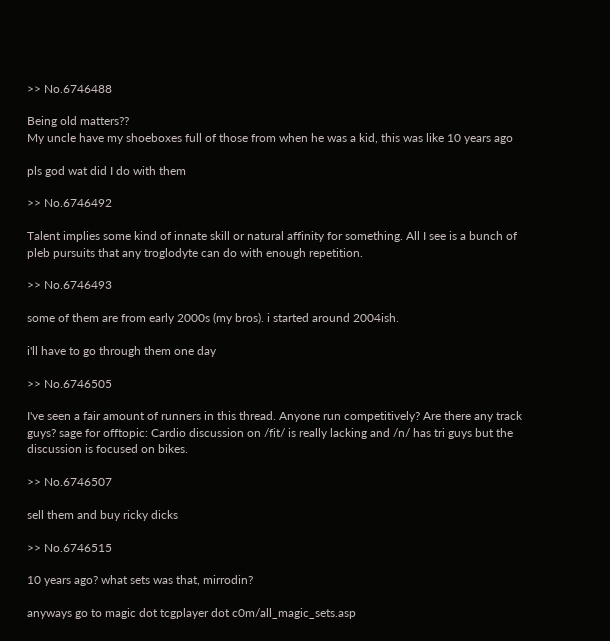>> No.6746488

Being old matters??
My uncle have my shoeboxes full of those from when he was a kid, this was like 10 years ago

pls god wat did I do with them

>> No.6746492

Talent implies some kind of innate skill or natural affinity for something. All I see is a bunch of pleb pursuits that any troglodyte can do with enough repetition.

>> No.6746493

some of them are from early 2000s (my bros). i started around 2004ish.

i'll have to go through them one day

>> No.6746505

I've seen a fair amount of runners in this thread. Anyone run competitively? Are there any track guys? sage for offtopic: Cardio discussion on /fit/ is really lacking and /n/ has tri guys but the discussion is focused on bikes.

>> No.6746507

sell them and buy ricky dicks

>> No.6746515

10 years ago? what sets was that, mirrodin?

anyways go to magic dot tcgplayer dot c0m/all_magic_sets.asp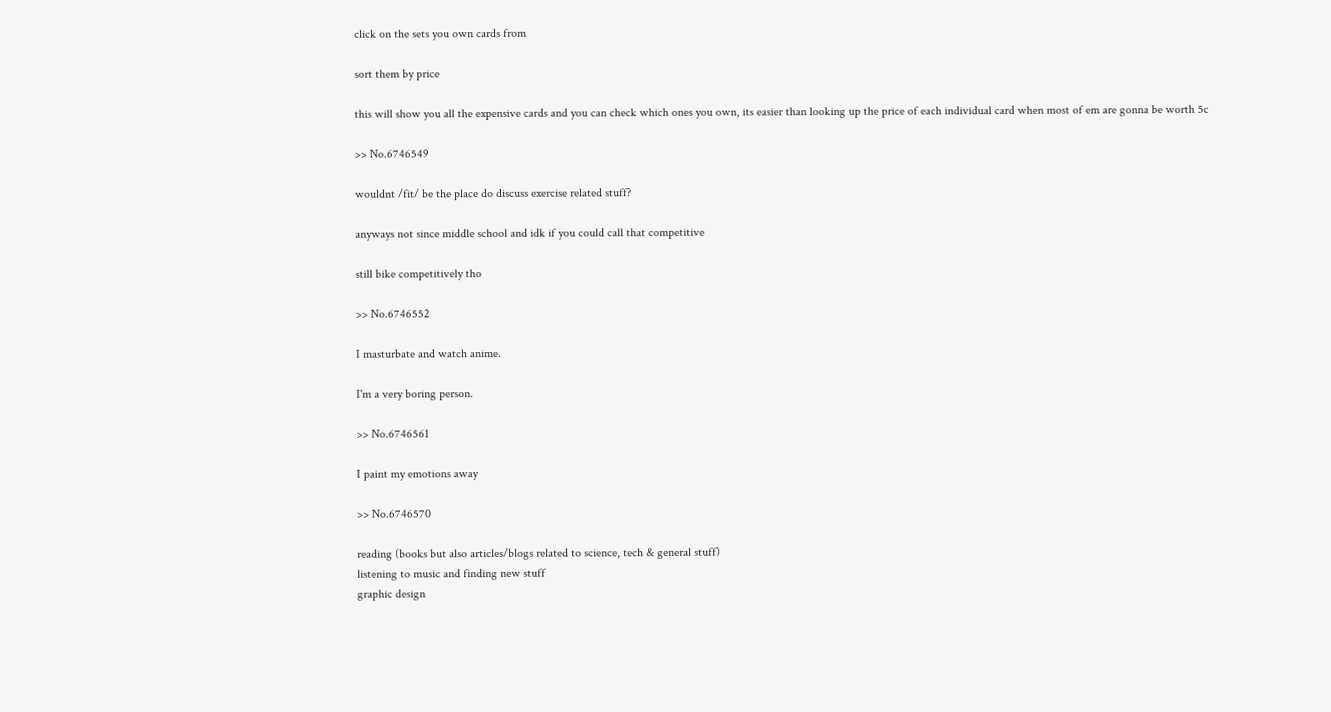click on the sets you own cards from

sort them by price

this will show you all the expensive cards and you can check which ones you own, its easier than looking up the price of each individual card when most of em are gonna be worth 5c

>> No.6746549

wouldnt /fit/ be the place do discuss exercise related stuff?

anyways not since middle school and idk if you could call that competitive

still bike competitively tho

>> No.6746552

I masturbate and watch anime.

I'm a very boring person.

>> No.6746561

I paint my emotions away

>> No.6746570

reading (books but also articles/blogs related to science, tech & general stuff)
listening to music and finding new stuff
graphic design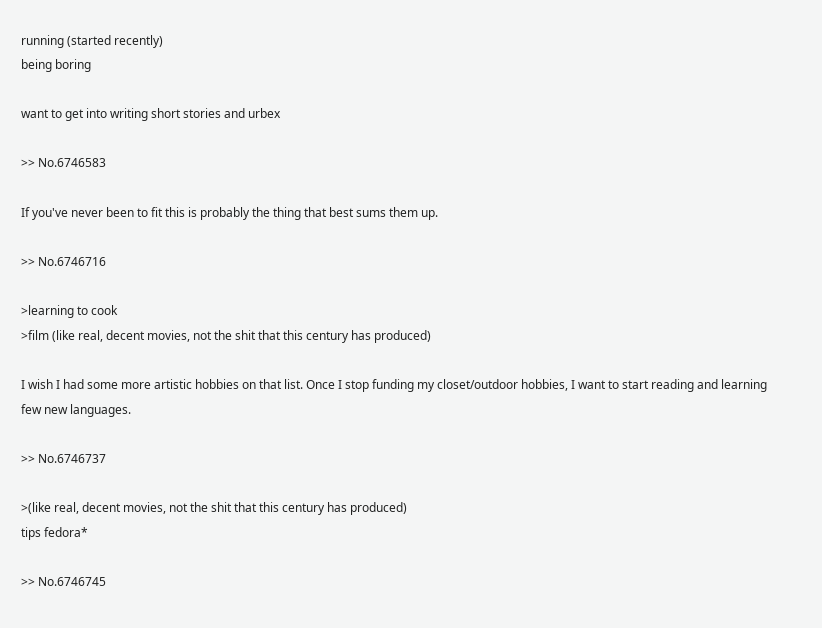running (started recently)
being boring

want to get into writing short stories and urbex

>> No.6746583

If you've never been to fit this is probably the thing that best sums them up.

>> No.6746716

>learning to cook
>film (like real, decent movies, not the shit that this century has produced)

I wish I had some more artistic hobbies on that list. Once I stop funding my closet/outdoor hobbies, I want to start reading and learning few new languages.

>> No.6746737

>(like real, decent movies, not the shit that this century has produced)
tips fedora*

>> No.6746745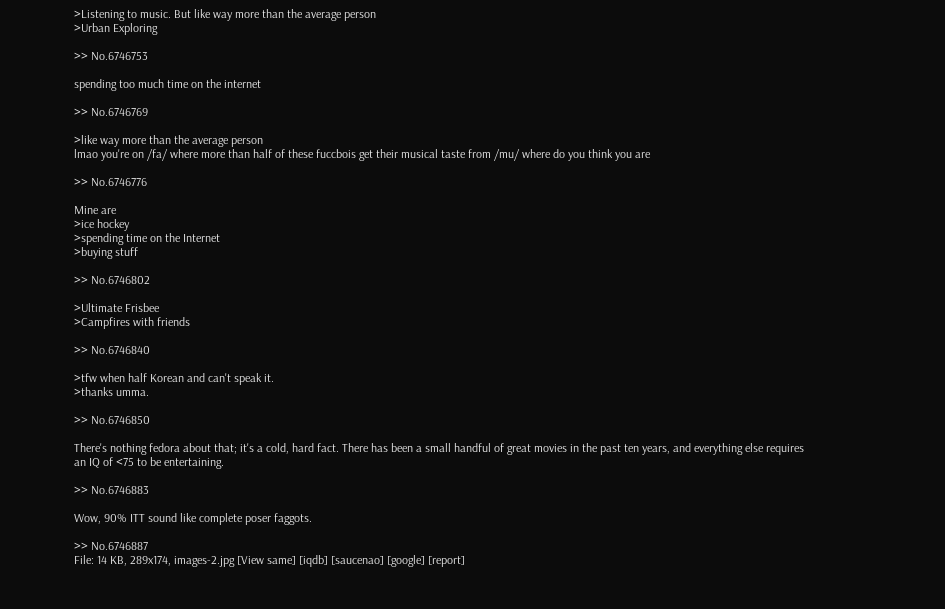>Listening to music. But like way more than the average person
>Urban Exploring

>> No.6746753

spending too much time on the internet

>> No.6746769

>like way more than the average person
lmao you're on /fa/ where more than half of these fuccbois get their musical taste from /mu/ where do you think you are

>> No.6746776

Mine are
>ice hockey
>spending time on the Internet
>buying stuff

>> No.6746802

>Ultimate Frisbee
>Campfires with friends

>> No.6746840

>tfw when half Korean and can't speak it.
>thanks umma.

>> No.6746850

There's nothing fedora about that; it's a cold, hard fact. There has been a small handful of great movies in the past ten years, and everything else requires an IQ of <75 to be entertaining.

>> No.6746883

Wow, 90% ITT sound like complete poser faggots.

>> No.6746887
File: 14 KB, 289x174, images-2.jpg [View same] [iqdb] [saucenao] [google] [report]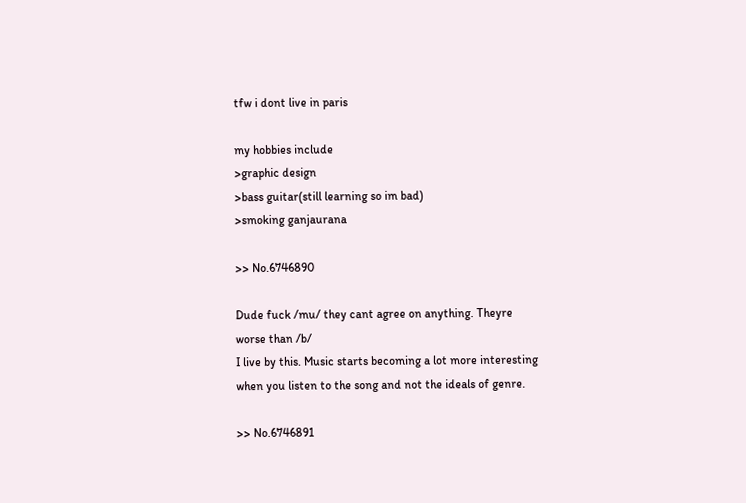tfw i dont live in paris

my hobbies include
>graphic design
>bass guitar(still learning so im bad)
>smoking ganjaurana

>> No.6746890

Dude fuck /mu/ they cant agree on anything. Theyre worse than /b/
I live by this. Music starts becoming a lot more interesting when you listen to the song and not the ideals of genre.

>> No.6746891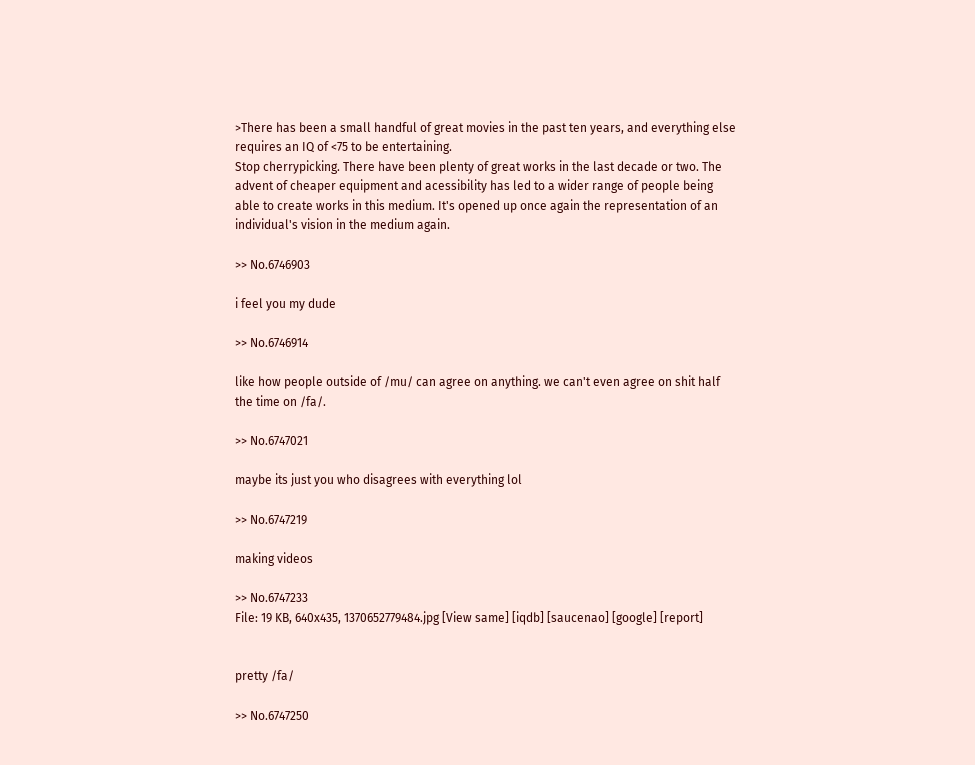>There has been a small handful of great movies in the past ten years, and everything else requires an IQ of <75 to be entertaining.
Stop cherrypicking. There have been plenty of great works in the last decade or two. The advent of cheaper equipment and acessibility has led to a wider range of people being able to create works in this medium. It's opened up once again the representation of an individual's vision in the medium again.

>> No.6746903

i feel you my dude

>> No.6746914

like how people outside of /mu/ can agree on anything. we can't even agree on shit half the time on /fa/.

>> No.6747021

maybe its just you who disagrees with everything lol

>> No.6747219

making videos

>> No.6747233
File: 19 KB, 640x435, 1370652779484.jpg [View same] [iqdb] [saucenao] [google] [report]


pretty /fa/

>> No.6747250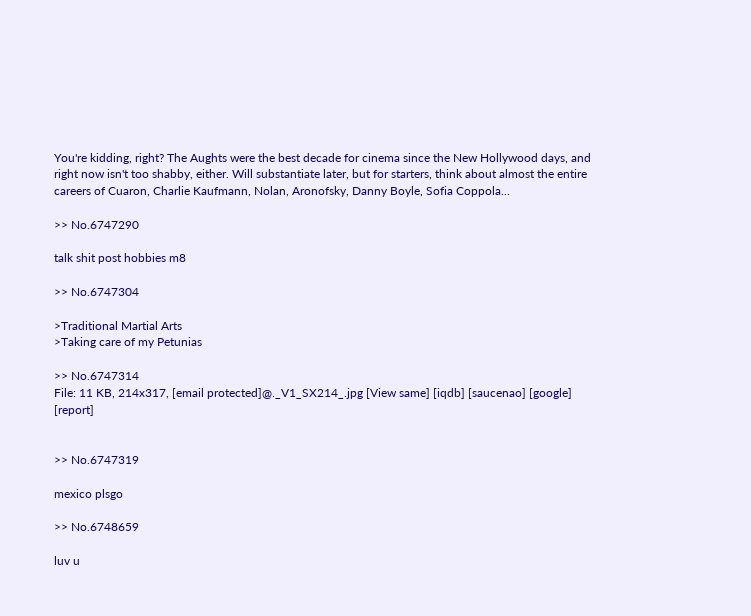You're kidding, right? The Aughts were the best decade for cinema since the New Hollywood days, and right now isn't too shabby, either. Will substantiate later, but for starters, think about almost the entire careers of Cuaron, Charlie Kaufmann, Nolan, Aronofsky, Danny Boyle, Sofia Coppola...

>> No.6747290

talk shit post hobbies m8

>> No.6747304

>Traditional Martial Arts
>Taking care of my Petunias

>> No.6747314
File: 11 KB, 214x317, [email protected]@._V1_SX214_.jpg [View same] [iqdb] [saucenao] [google] [report]


>> No.6747319

mexico plsgo

>> No.6748659

luv u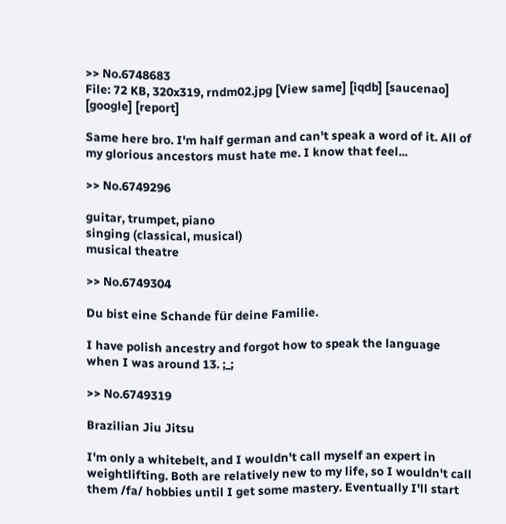>> No.6748683
File: 72 KB, 320x319, rndm02.jpg [View same] [iqdb] [saucenao] [google] [report]

Same here bro. I'm half german and can't speak a word of it. All of my glorious ancestors must hate me. I know that feel...

>> No.6749296

guitar, trumpet, piano
singing (classical, musical)
musical theatre

>> No.6749304

Du bist eine Schande für deine Familie.

I have polish ancestry and forgot how to speak the language when I was around 13. ;_;

>> No.6749319

Brazilian Jiu Jitsu

I'm only a whitebelt, and I wouldn't call myself an expert in weightlifting. Both are relatively new to my life, so I wouldn't call them /fa/ hobbies until I get some mastery. Eventually I'll start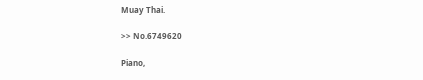Muay Thai.

>> No.6749620

Piano,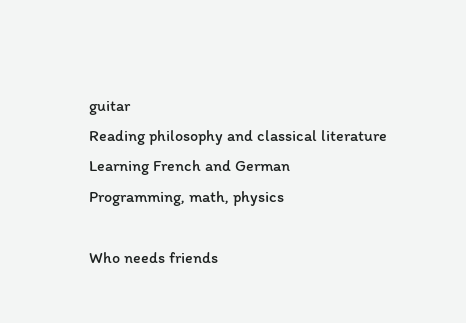guitar
Reading philosophy and classical literature
Learning French and German
Programming, math, physics

Who needs friends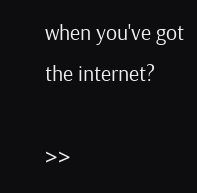when you've got the internet?

>>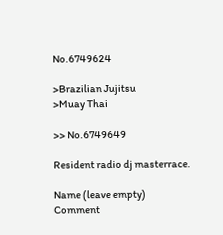No.6749624

>Brazilian Jujitsu
>Muay Thai

>> No.6749649

Resident radio dj masterrace.

Name (leave empty)
Comment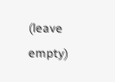(leave empty)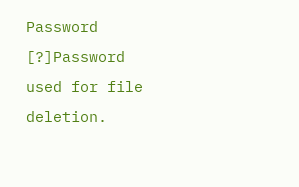Password [?]Password used for file deletion.